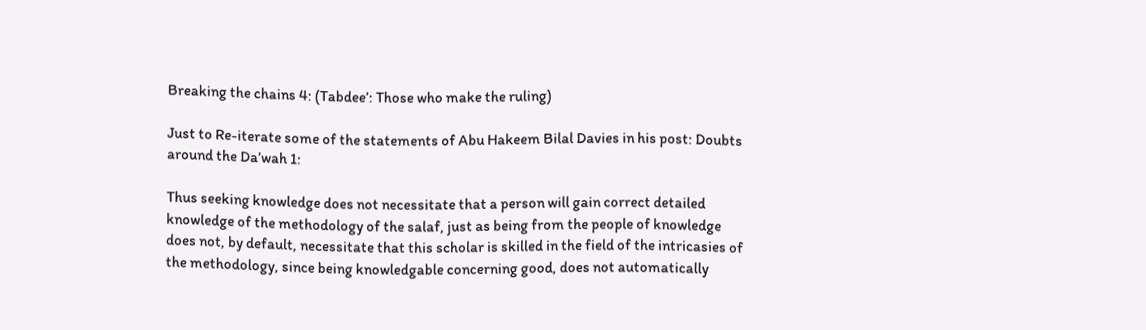Breaking the chains 4: (Tabdee’: Those who make the ruling)

Just to Re-iterate some of the statements of Abu Hakeem Bilal Davies in his post: Doubts around the Da’wah 1:

Thus seeking knowledge does not necessitate that a person will gain correct detailed knowledge of the methodology of the salaf, just as being from the people of knowledge does not, by default, necessitate that this scholar is skilled in the field of the intricasies of the methodology, since being knowledgable concerning good, does not automatically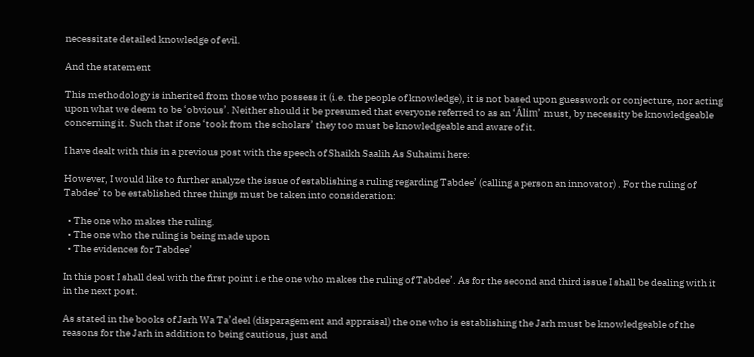necessitate detailed knowledge of evil.

And the statement

This methodology is inherited from those who possess it (i.e. the people of knowledge), it is not based upon guesswork or conjecture, nor acting upon what we deem to be ‘obvious’. Neither should it be presumed that everyone referred to as an ‘Ālim’ must, by necessity be knowledgeable concerning it. Such that if one ‘took from the scholars’ they too must be knowledgeable and aware of it.

I have dealt with this in a previous post with the speech of Shaikh Saalih As Suhaimi here:

However, I would like to further analyze the issue of establishing a ruling regarding Tabdee’ (calling a person an innovator) . For the ruling of Tabdee’ to be established three things must be taken into consideration:

  • The one who makes the ruling.
  • The one who the ruling is being made upon
  • The evidences for Tabdee’

In this post I shall deal with the first point i.e the one who makes the ruling of Tabdee’. As for the second and third issue I shall be dealing with it in the next post.

As stated in the books of Jarh Wa Ta’deel (disparagement and appraisal) the one who is establishing the Jarh must be knowledgeable of the reasons for the Jarh in addition to being cautious, just and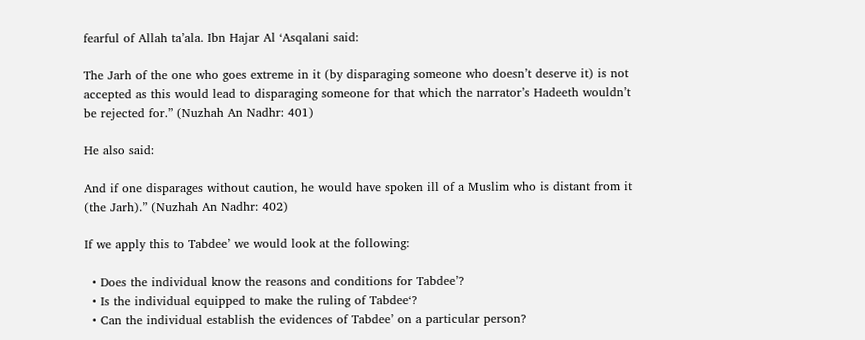fearful of Allah ta’ala. Ibn Hajar Al ‘Asqalani said:

The Jarh of the one who goes extreme in it (by disparaging someone who doesn’t deserve it) is not accepted as this would lead to disparaging someone for that which the narrator’s Hadeeth wouldn’t be rejected for.” (Nuzhah An Nadhr: 401)

He also said:

And if one disparages without caution, he would have spoken ill of a Muslim who is distant from it (the Jarh).” (Nuzhah An Nadhr: 402)

If we apply this to Tabdee’ we would look at the following:

  • Does the individual know the reasons and conditions for Tabdee’?
  • Is the individual equipped to make the ruling of Tabdee‘?
  • Can the individual establish the evidences of Tabdee’ on a particular person?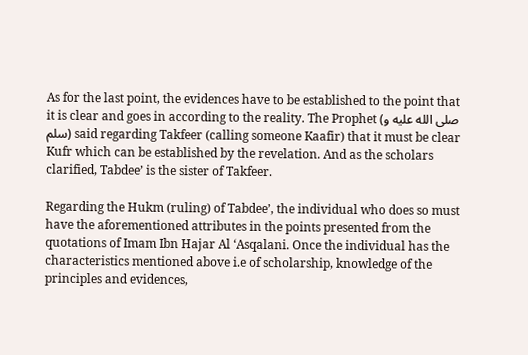As for the last point, the evidences have to be established to the point that it is clear and goes in according to the reality. The Prophet (صلى الله عليه و سلم) said regarding Takfeer (calling someone Kaafir) that it must be clear Kufr which can be established by the revelation. And as the scholars clarified, Tabdee’ is the sister of Takfeer.

Regarding the Hukm (ruling) of Tabdee’, the individual who does so must have the aforementioned attributes in the points presented from the quotations of Imam Ibn Hajar Al ‘Asqalani. Once the individual has the characteristics mentioned above i.e of scholarship, knowledge of the principles and evidences,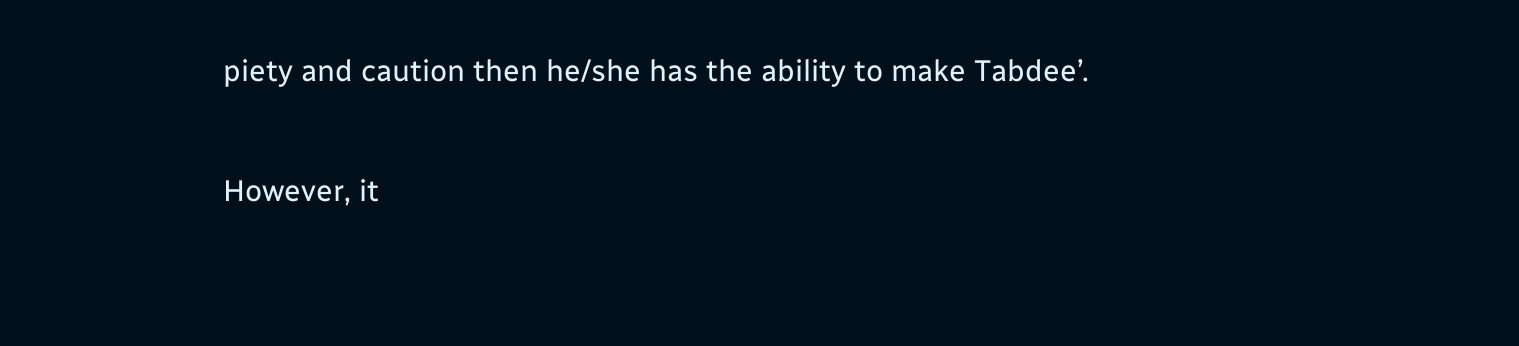piety and caution then he/she has the ability to make Tabdee’.

However, it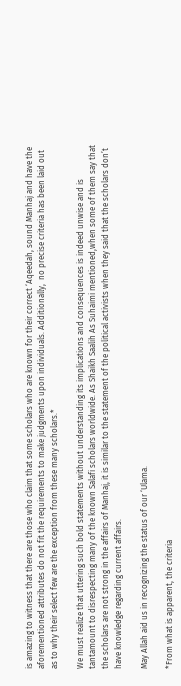is amazing to witness that there are those who claim that some scholars who are known for their correct ‘Aqeedah, sound Manhaj and have the aforementioned attributes do not fit the requirements to make judgments upon individuals. Additionally,  no precise criteria has been laid out as to why their select few are the exception from these many scholars.*

We must realize that uttering such bold statements without understanding its implications and consequences is indeed unwise and is tantamount to disrespecting many of the known Salafi scholars worldwide. As Shaikh Saalih As Suhaimi mentioned,when some of them say that the scholars are not strong in the affairs of Manhaj, it is similar to the statement of the political activists when they said that the scholars don’t have knowledge regarding current affairs.

May Allah aid us in recognizing the status of our ‘Ulama.

*From what is apparent, the criteria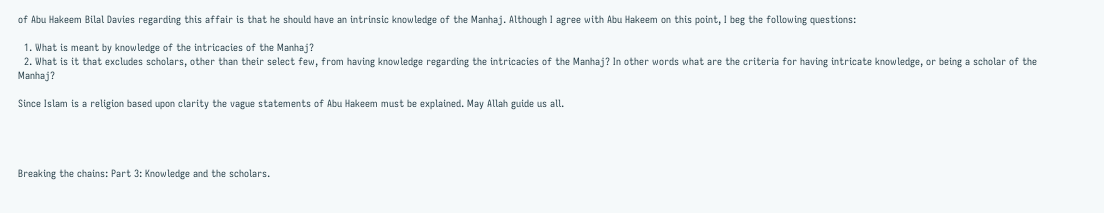of Abu Hakeem Bilal Davies regarding this affair is that he should have an intrinsic knowledge of the Manhaj. Although I agree with Abu Hakeem on this point, I beg the following questions:

  1. What is meant by knowledge of the intricacies of the Manhaj?
  2. What is it that excludes scholars, other than their select few, from having knowledge regarding the intricacies of the Manhaj? In other words what are the criteria for having intricate knowledge, or being a scholar of the Manhaj?

Since Islam is a religion based upon clarity the vague statements of Abu Hakeem must be explained. May Allah guide us all.




Breaking the chains: Part 3: Knowledge and the scholars.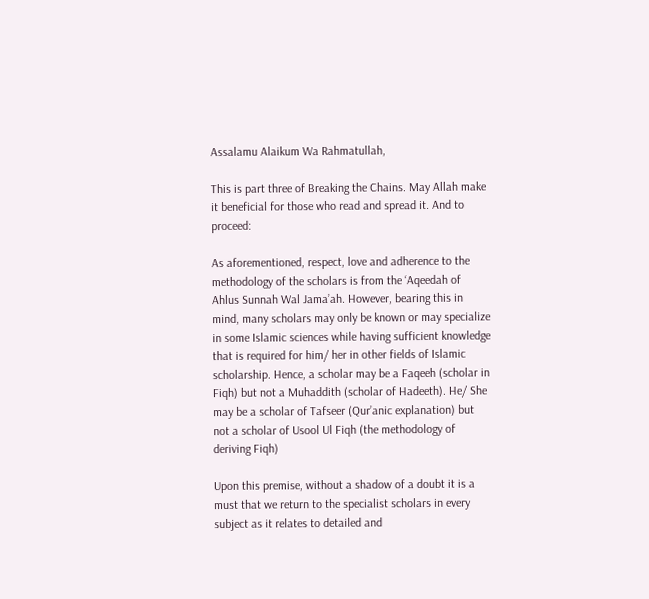Assalamu Alaikum Wa Rahmatullah,

This is part three of Breaking the Chains. May Allah make it beneficial for those who read and spread it. And to proceed:

As aforementioned, respect, love and adherence to the methodology of the scholars is from the ‘Aqeedah of Ahlus Sunnah Wal Jama’ah. However, bearing this in mind, many scholars may only be known or may specialize in some Islamic sciences while having sufficient knowledge that is required for him/ her in other fields of Islamic scholarship. Hence, a scholar may be a Faqeeh (scholar in Fiqh) but not a Muhaddith (scholar of Hadeeth). He/ She may be a scholar of Tafseer (Qur’anic explanation) but not a scholar of Usool Ul Fiqh (the methodology of deriving Fiqh)

Upon this premise, without a shadow of a doubt it is a must that we return to the specialist scholars in every subject as it relates to detailed and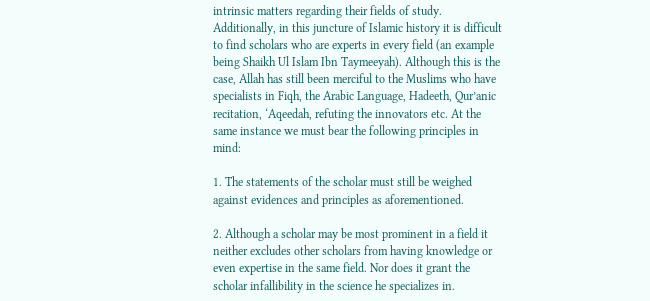intrinsic matters regarding their fields of study. Additionally, in this juncture of Islamic history it is difficult to find scholars who are experts in every field (an example being Shaikh Ul Islam Ibn Taymeeyah). Although this is the case, Allah has still been merciful to the Muslims who have specialists in Fiqh, the Arabic Language, Hadeeth, Qur’anic recitation, ‘Aqeedah, refuting the innovators etc. At the same instance we must bear the following principles in mind:

1. The statements of the scholar must still be weighed against evidences and principles as aforementioned.

2. Although a scholar may be most prominent in a field it neither excludes other scholars from having knowledge or even expertise in the same field. Nor does it grant the scholar infallibility in the science he specializes in.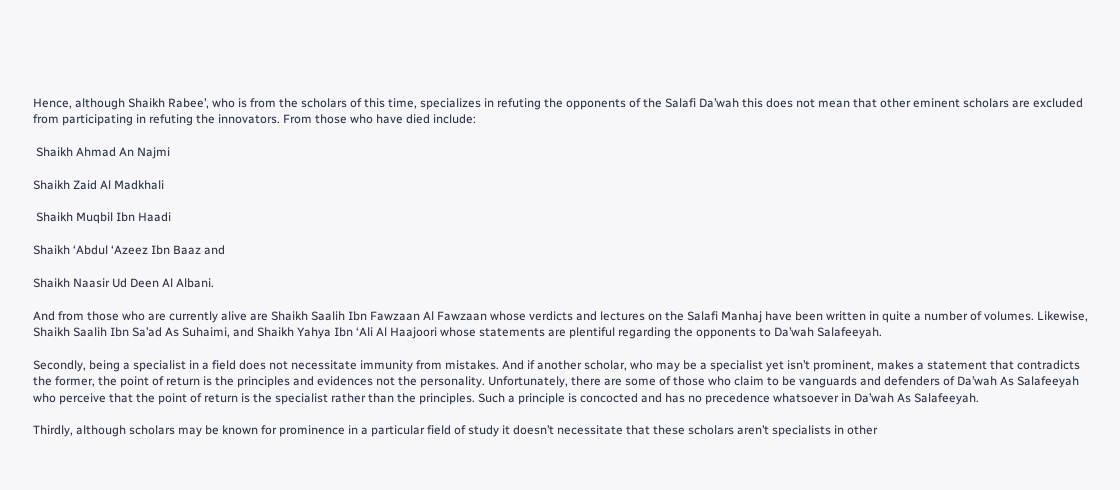Hence, although Shaikh Rabee’, who is from the scholars of this time, specializes in refuting the opponents of the Salafi Da’wah this does not mean that other eminent scholars are excluded from participating in refuting the innovators. From those who have died include:

 Shaikh Ahmad An Najmi

Shaikh Zaid Al Madkhali

 Shaikh Muqbil Ibn Haadi

Shaikh ‘Abdul ‘Azeez Ibn Baaz and

Shaikh Naasir Ud Deen Al Albani.

And from those who are currently alive are Shaikh Saalih Ibn Fawzaan Al Fawzaan whose verdicts and lectures on the Salafi Manhaj have been written in quite a number of volumes. Likewise, Shaikh Saalih Ibn Sa’ad As Suhaimi, and Shaikh Yahya Ibn ‘Ali Al Haajoori whose statements are plentiful regarding the opponents to Da’wah Salafeeyah.

Secondly, being a specialist in a field does not necessitate immunity from mistakes. And if another scholar, who may be a specialist yet isn’t prominent, makes a statement that contradicts the former, the point of return is the principles and evidences not the personality. Unfortunately, there are some of those who claim to be vanguards and defenders of Da’wah As Salafeeyah who perceive that the point of return is the specialist rather than the principles. Such a principle is concocted and has no precedence whatsoever in Da’wah As Salafeeyah.

Thirdly, although scholars may be known for prominence in a particular field of study it doesn’t necessitate that these scholars aren’t specialists in other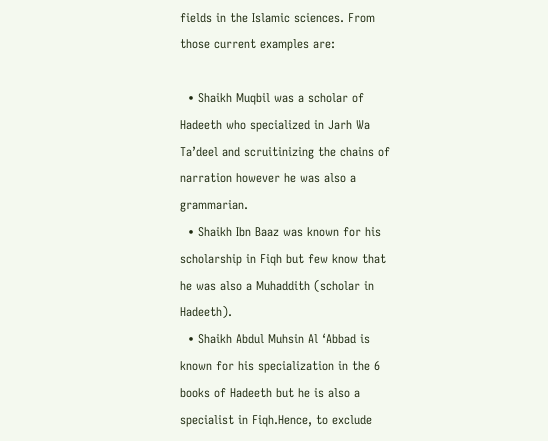fields in the Islamic sciences. From those current examples are:

  • Shaikh Muqbil was a scholar of Hadeeth who specialized in Jarh Wa Ta’deel and scruitinizing the chains of narration however he was also a grammarian.
  • Shaikh Ibn Baaz was known for his scholarship in Fiqh but few know that he was also a Muhaddith (scholar in Hadeeth).
  • Shaikh Abdul Muhsin Al ‘Abbad is known for his specialization in the 6 books of Hadeeth but he is also a specialist in Fiqh.Hence, to exclude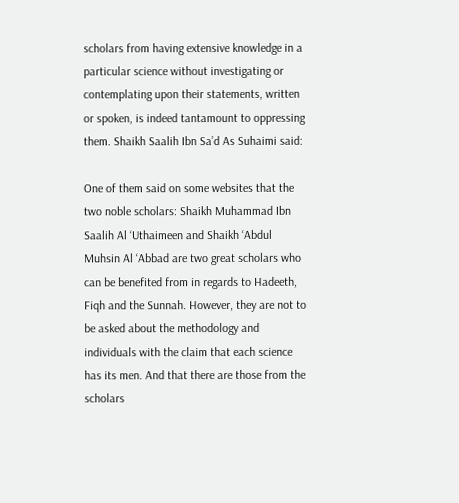scholars from having extensive knowledge in a particular science without investigating or contemplating upon their statements, written or spoken, is indeed tantamount to oppressing them. Shaikh Saalih Ibn Sa’d As Suhaimi said:

One of them said on some websites that the two noble scholars: Shaikh Muhammad Ibn Saalih Al ‘Uthaimeen and Shaikh ‘Abdul Muhsin Al ‘Abbad are two great scholars who can be benefited from in regards to Hadeeth, Fiqh and the Sunnah. However, they are not to be asked about the methodology and individuals with the claim that each science has its men. And that there are those from the scholars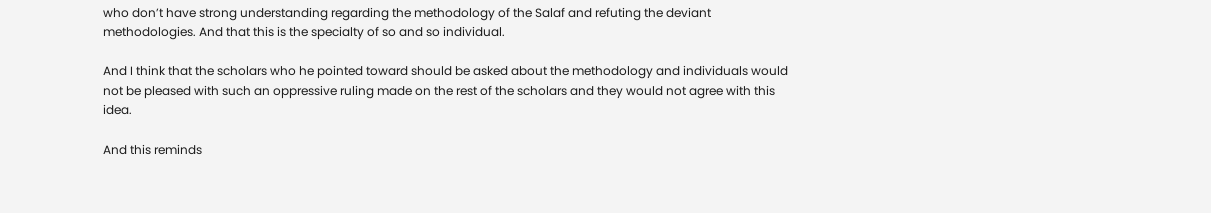who don’t have strong understanding regarding the methodology of the Salaf and refuting the deviant methodologies. And that this is the specialty of so and so individual.

And I think that the scholars who he pointed toward should be asked about the methodology and individuals would not be pleased with such an oppressive ruling made on the rest of the scholars and they would not agree with this idea.

And this reminds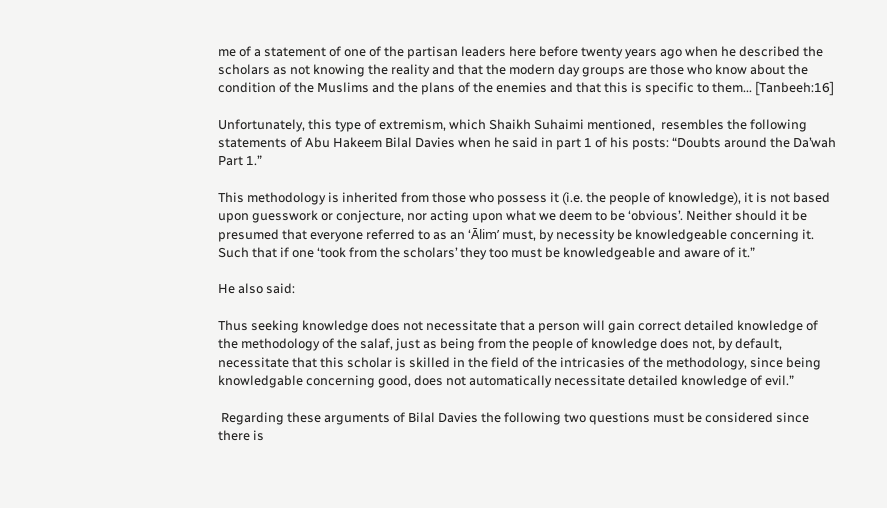me of a statement of one of the partisan leaders here before twenty years ago when he described the scholars as not knowing the reality and that the modern day groups are those who know about the condition of the Muslims and the plans of the enemies and that this is specific to them... [Tanbeeh:16]

Unfortunately, this type of extremism, which Shaikh Suhaimi mentioned,  resembles the following statements of Abu Hakeem Bilal Davies when he said in part 1 of his posts: “Doubts around the Da’wah Part 1.”

This methodology is inherited from those who possess it (i.e. the people of knowledge), it is not based upon guesswork or conjecture, nor acting upon what we deem to be ‘obvious’. Neither should it be presumed that everyone referred to as an ‘Ālim’ must, by necessity be knowledgeable concerning it. Such that if one ‘took from the scholars’ they too must be knowledgeable and aware of it.”

He also said:

Thus seeking knowledge does not necessitate that a person will gain correct detailed knowledge of the methodology of the salaf, just as being from the people of knowledge does not, by default, necessitate that this scholar is skilled in the field of the intricasies of the methodology, since being knowledgable concerning good, does not automatically necessitate detailed knowledge of evil.”

 Regarding these arguments of Bilal Davies the following two questions must be considered since there is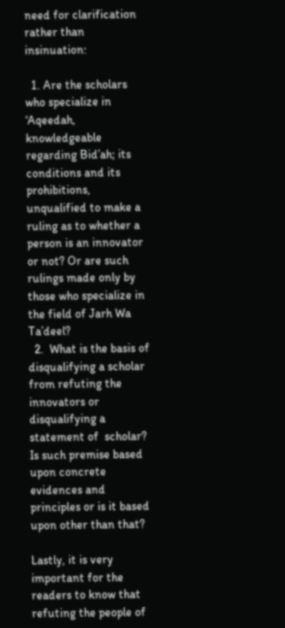need for clarification rather than insinuation:

  1. Are the scholars who specialize in ‘Aqeedah, knowledgeable regarding Bid’ah; its conditions and its prohibitions, unqualified to make a ruling as to whether a person is an innovator or not? Or are such rulings made only by those who specialize in the field of Jarh Wa Ta’deel?
  2.  What is the basis of disqualifying a scholar from refuting the innovators or disqualifying a statement of  scholar? Is such premise based upon concrete evidences and principles or is it based upon other than that?

Lastly, it is very important for the readers to know that refuting the people of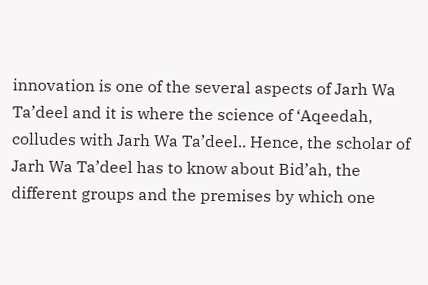innovation is one of the several aspects of Jarh Wa Ta’deel and it is where the science of ‘Aqeedah,  colludes with Jarh Wa Ta’deel.. Hence, the scholar of Jarh Wa Ta’deel has to know about Bid’ah, the different groups and the premises by which one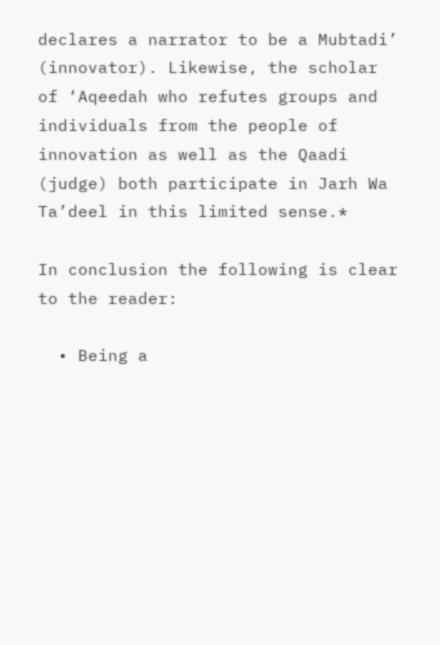declares a narrator to be a Mubtadi’ (innovator). Likewise, the scholar of ‘Aqeedah who refutes groups and individuals from the people of innovation as well as the Qaadi (judge) both participate in Jarh Wa Ta’deel in this limited sense.*

In conclusion the following is clear to the reader:

  • Being a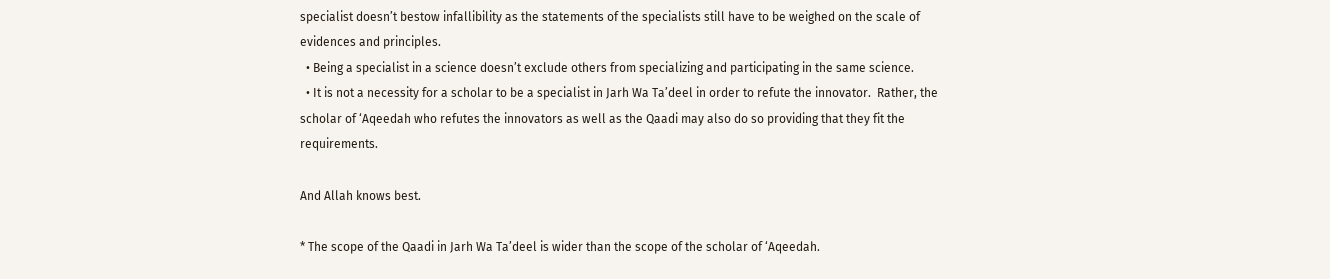specialist doesn’t bestow infallibility as the statements of the specialists still have to be weighed on the scale of evidences and principles.
  • Being a specialist in a science doesn’t exclude others from specializing and participating in the same science.
  • It is not a necessity for a scholar to be a specialist in Jarh Wa Ta’deel in order to refute the innovator.  Rather, the scholar of ‘Aqeedah who refutes the innovators as well as the Qaadi may also do so providing that they fit the requirements.

And Allah knows best.

* The scope of the Qaadi in Jarh Wa Ta’deel is wider than the scope of the scholar of ‘Aqeedah.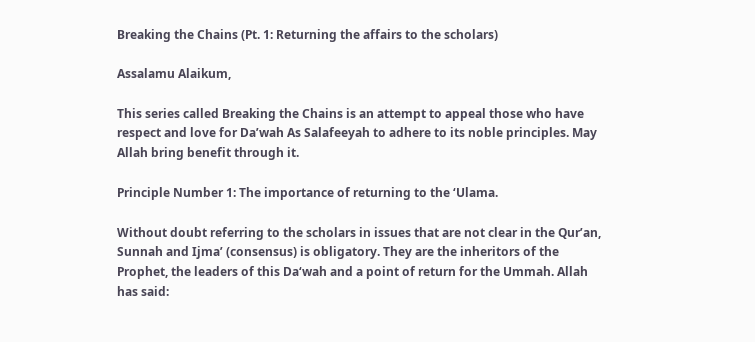Breaking the Chains (Pt. 1: Returning the affairs to the scholars)

Assalamu Alaikum,

This series called Breaking the Chains is an attempt to appeal those who have respect and love for Da’wah As Salafeeyah to adhere to its noble principles. May Allah bring benefit through it.

Principle Number 1: The importance of returning to the ‘Ulama.

Without doubt referring to the scholars in issues that are not clear in the Qur’an, Sunnah and Ijma’ (consensus) is obligatory. They are the inheritors of the Prophet, the leaders of this Da‘wah and a point of return for the Ummah. Allah has said: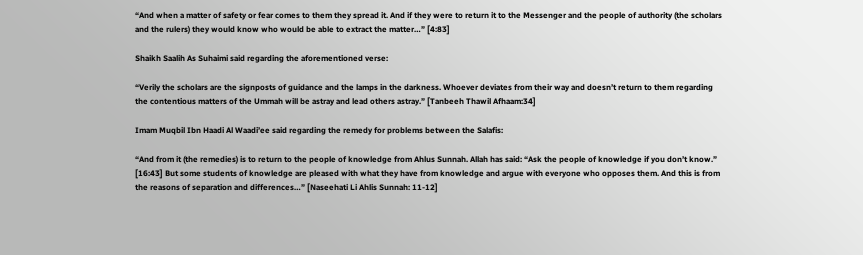“And when a matter of safety or fear comes to them they spread it. And if they were to return it to the Messenger and the people of authority (the scholars and the rulers) they would know who would be able to extract the matter…” [4:83]

Shaikh Saalih As Suhaimi said regarding the aforementioned verse:

“Verily the scholars are the signposts of guidance and the lamps in the darkness. Whoever deviates from their way and doesn’t return to them regarding the contentious matters of the Ummah will be astray and lead others astray.” [Tanbeeh Thawil Afhaam:34]

Imam Muqbil Ibn Haadi Al Waadi’ee said regarding the remedy for problems between the Salafis:

“And from it (the remedies) is to return to the people of knowledge from Ahlus Sunnah. Allah has said: “Ask the people of knowledge if you don’t know.” [16:43] But some students of knowledge are pleased with what they have from knowledge and argue with everyone who opposes them. And this is from the reasons of separation and differences…” [Naseehati Li Ahlis Sunnah: 11-12]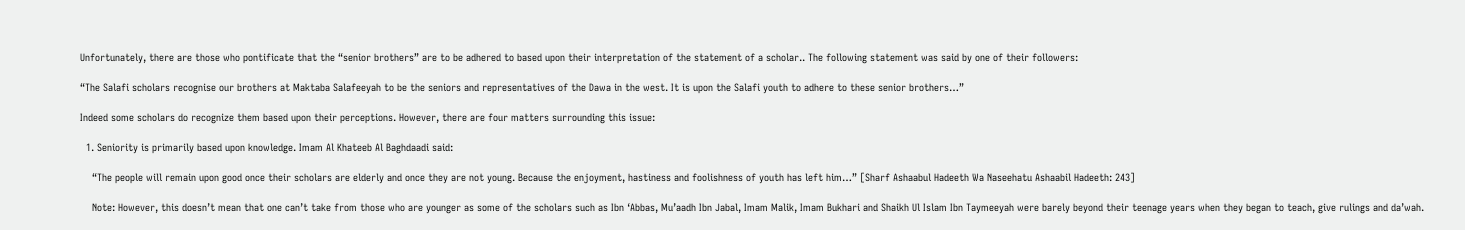Unfortunately, there are those who pontificate that the “senior brothers” are to be adhered to based upon their interpretation of the statement of a scholar.. The following statement was said by one of their followers:

“The Salafi scholars recognise our brothers at Maktaba Salafeeyah to be the seniors and representatives of the Dawa in the west. It is upon the Salafi youth to adhere to these senior brothers…”

Indeed some scholars do recognize them based upon their perceptions. However, there are four matters surrounding this issue:

  1. Seniority is primarily based upon knowledge. Imam Al Khateeb Al Baghdaadi said:

    “The people will remain upon good once their scholars are elderly and once they are not young. Because the enjoyment, hastiness and foolishness of youth has left him…” [Sharf Ashaabul Hadeeth Wa Naseehatu Ashaabil Hadeeth: 243]

    Note: However, this doesn’t mean that one can’t take from those who are younger as some of the scholars such as Ibn ‘Abbas, Mu’aadh Ibn Jabal, Imam Malik, Imam Bukhari and Shaikh Ul Islam Ibn Taymeeyah were barely beyond their teenage years when they began to teach, give rulings and da’wah.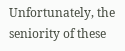Unfortunately, the seniority of these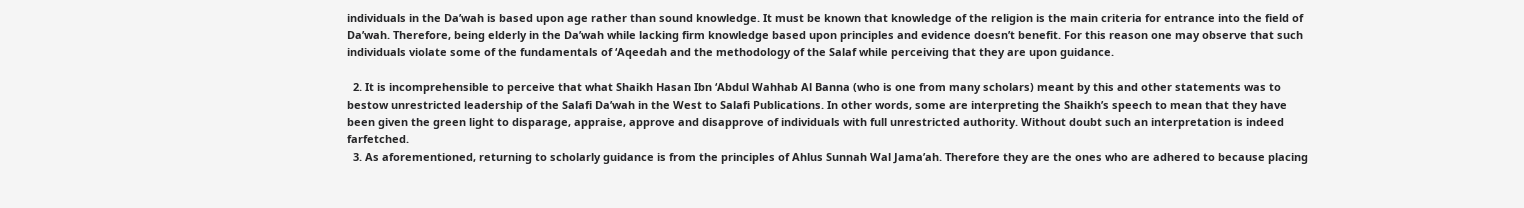individuals in the Da’wah is based upon age rather than sound knowledge. It must be known that knowledge of the religion is the main criteria for entrance into the field of Da’wah. Therefore, being elderly in the Da’wah while lacking firm knowledge based upon principles and evidence doesn’t benefit. For this reason one may observe that such individuals violate some of the fundamentals of ‘Aqeedah and the methodology of the Salaf while perceiving that they are upon guidance.

  2. It is incomprehensible to perceive that what Shaikh Hasan Ibn ‘Abdul Wahhab Al Banna (who is one from many scholars) meant by this and other statements was to bestow unrestricted leadership of the Salafi Da’wah in the West to Salafi Publications. In other words, some are interpreting the Shaikh’s speech to mean that they have been given the green light to disparage, appraise, approve and disapprove of individuals with full unrestricted authority. Without doubt such an interpretation is indeed farfetched.
  3. As aforementioned, returning to scholarly guidance is from the principles of Ahlus Sunnah Wal Jama’ah. Therefore they are the ones who are adhered to because placing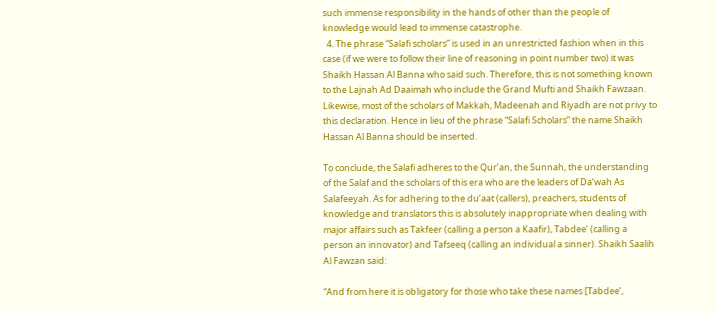such immense responsibility in the hands of other than the people of knowledge would lead to immense catastrophe.
  4. The phrase “Salafi scholars” is used in an unrestricted fashion when in this case (if we were to follow their line of reasoning in point number two) it was Shaikh Hassan Al Banna who said such. Therefore, this is not something known to the Lajnah Ad Daaimah who include the Grand Mufti and Shaikh Fawzaan. Likewise, most of the scholars of Makkah, Madeenah and Riyadh are not privy to this declaration. Hence in lieu of the phrase “Salafi Scholars” the name Shaikh Hassan Al Banna should be inserted.

To conclude, the Salafi adheres to the Qur’an, the Sunnah, the understanding of the Salaf and the scholars of this era who are the leaders of Da’wah As Salafeeyah. As for adhering to the du’aat (callers), preachers, students of knowledge and translators this is absolutely inappropriate when dealing with major affairs such as Takfeer (calling a person a Kaafir), Tabdee’ (calling a person an innovator) and Tafseeq (calling an individual a sinner). Shaikh Saalih Al Fawzan said:

“And from here it is obligatory for those who take these names [Tabdee’,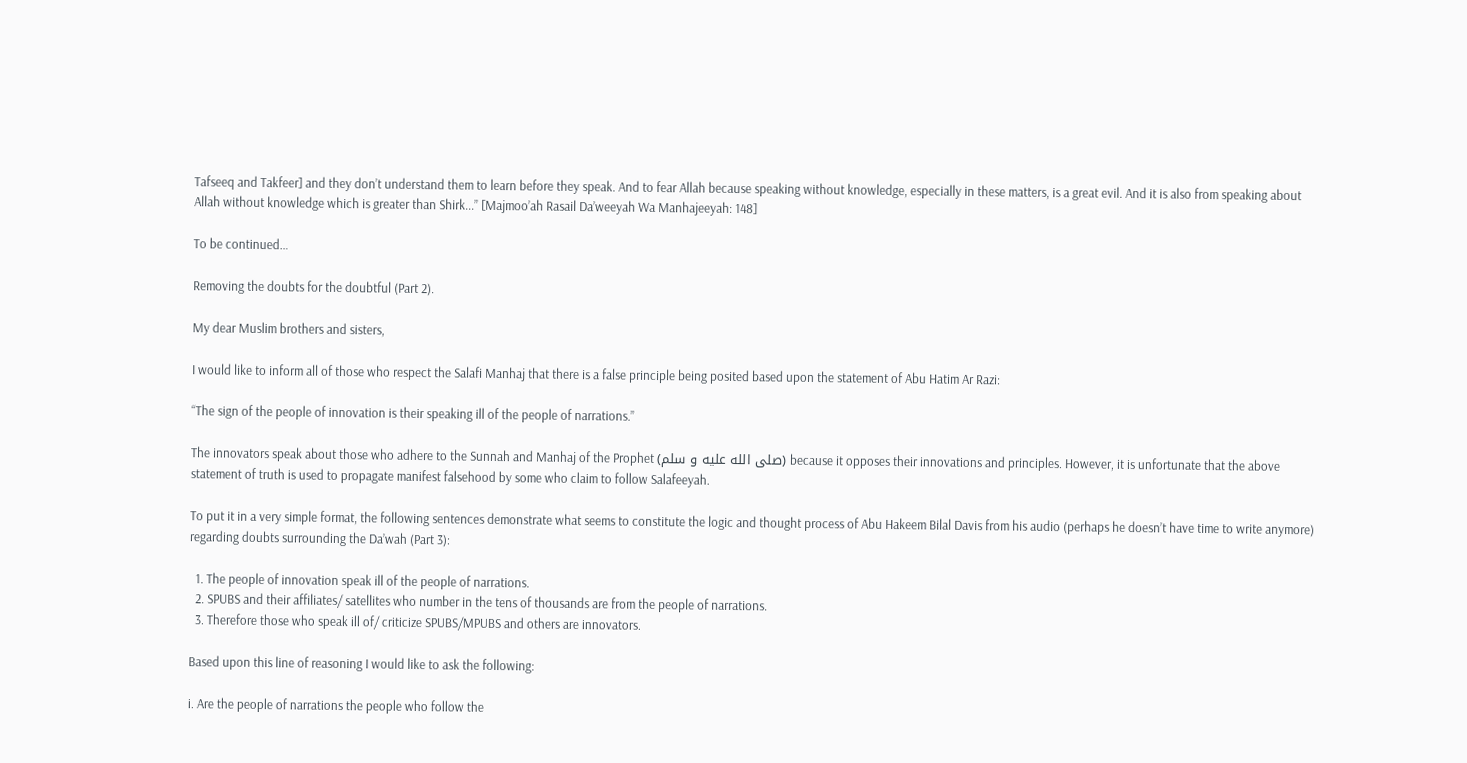Tafseeq and Takfeer] and they don’t understand them to learn before they speak. And to fear Allah because speaking without knowledge, especially in these matters, is a great evil. And it is also from speaking about Allah without knowledge which is greater than Shirk...” [Majmoo’ah Rasail Da’weeyah Wa Manhajeeyah: 148]

To be continued…

Removing the doubts for the doubtful (Part 2).

My dear Muslim brothers and sisters,

I would like to inform all of those who respect the Salafi Manhaj that there is a false principle being posited based upon the statement of Abu Hatim Ar Razi:

“The sign of the people of innovation is their speaking ill of the people of narrations.”

The innovators speak about those who adhere to the Sunnah and Manhaj of the Prophet (صلى الله عليه و سلم) because it opposes their innovations and principles. However, it is unfortunate that the above statement of truth is used to propagate manifest falsehood by some who claim to follow Salafeeyah.

To put it in a very simple format, the following sentences demonstrate what seems to constitute the logic and thought process of Abu Hakeem Bilal Davis from his audio (perhaps he doesn’t have time to write anymore) regarding doubts surrounding the Da’wah (Part 3):

  1. The people of innovation speak ill of the people of narrations.
  2. SPUBS and their affiliates/ satellites who number in the tens of thousands are from the people of narrations.
  3. Therefore those who speak ill of/ criticize SPUBS/MPUBS and others are innovators.

Based upon this line of reasoning I would like to ask the following:

i. Are the people of narrations the people who follow the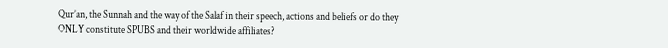Qur’an, the Sunnah and the way of the Salaf in their speech, actions and beliefs or do they ONLY constitute SPUBS and their worldwide affiliates?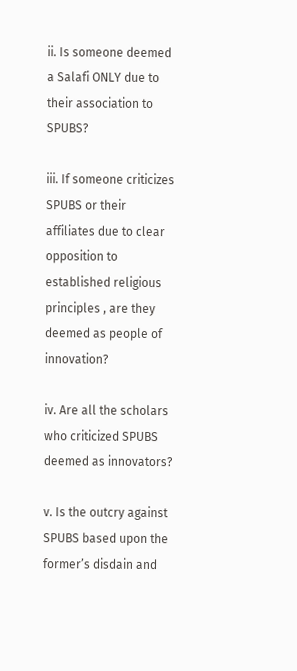ii. Is someone deemed a Salafi ONLY due to their association to SPUBS?

iii. If someone criticizes SPUBS or their affiliates due to clear opposition to established religious principles , are they deemed as people of innovation?

iv. Are all the scholars who criticized SPUBS deemed as innovators?

v. Is the outcry against SPUBS based upon the former’s disdain and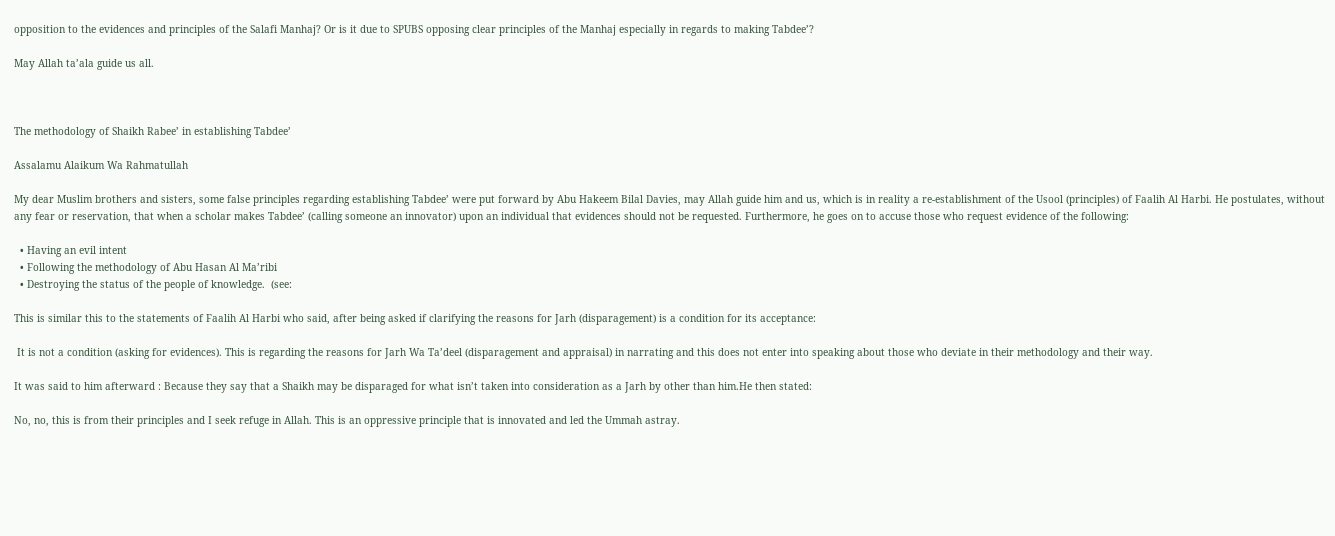opposition to the evidences and principles of the Salafi Manhaj? Or is it due to SPUBS opposing clear principles of the Manhaj especially in regards to making Tabdee’?

May Allah ta’ala guide us all.



The methodology of Shaikh Rabee’ in establishing Tabdee’

Assalamu Alaikum Wa Rahmatullah

My dear Muslim brothers and sisters, some false principles regarding establishing Tabdee’ were put forward by Abu Hakeem Bilal Davies, may Allah guide him and us, which is in reality a re-establishment of the Usool (principles) of Faalih Al Harbi. He postulates, without any fear or reservation, that when a scholar makes Tabdee’ (calling someone an innovator) upon an individual that evidences should not be requested. Furthermore, he goes on to accuse those who request evidence of the following:

  • Having an evil intent
  • Following the methodology of Abu Hasan Al Ma’ribi
  • Destroying the status of the people of knowledge.  (see:

This is similar this to the statements of Faalih Al Harbi who said, after being asked if clarifying the reasons for Jarh (disparagement) is a condition for its acceptance:

 It is not a condition (asking for evidences). This is regarding the reasons for Jarh Wa Ta’deel (disparagement and appraisal) in narrating and this does not enter into speaking about those who deviate in their methodology and their way.

It was said to him afterward : Because they say that a Shaikh may be disparaged for what isn’t taken into consideration as a Jarh by other than him.He then stated:

No, no, this is from their principles and I seek refuge in Allah. This is an oppressive principle that is innovated and led the Ummah astray.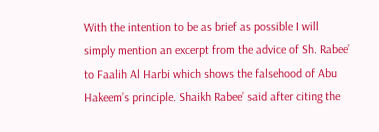With the intention to be as brief as possible I will simply mention an excerpt from the advice of Sh. Rabee’ to Faalih Al Harbi which shows the falsehood of Abu Hakeem’s principle. Shaikh Rabee’ said after citing the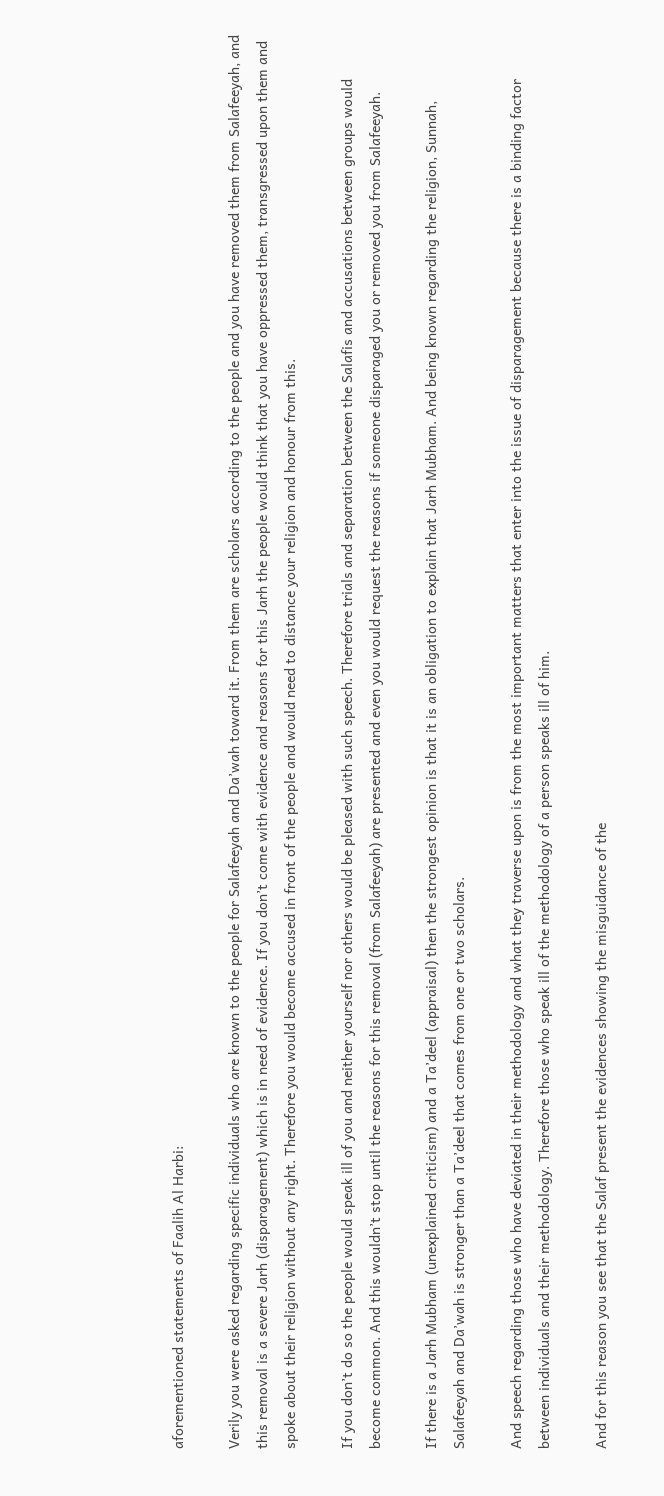aforementioned statements of Faalih Al Harbi:

Verily you were asked regarding specific individuals who are known to the people for Salafeeyah and Da’wah toward it. From them are scholars according to the people and you have removed them from Salafeeyah, and this removal is a severe Jarh (disparagement) which is in need of evidence. If you don’t come with evidence and reasons for this Jarh the people would think that you have oppressed them, transgressed upon them and spoke about their religion without any right. Therefore you would become accused in front of the people and would need to distance your religion and honour from this.

If you don’t do so the people would speak ill of you and neither yourself nor others would be pleased with such speech. Therefore trials and separation between the Salafis and accusations between groups would become common. And this wouldn’t stop until the reasons for this removal (from Salafeeyah) are presented and even you would request the reasons if someone disparaged you or removed you from Salafeeyah.

If there is a Jarh Mubham (unexplained criticism) and a Ta’deel (appraisal) then the strongest opinion is that it is an obligation to explain that Jarh Mubham. And being known regarding the religion, Sunnah, Salafeeyah and Da’wah is stronger than a Ta’deel that comes from one or two scholars.

And speech regarding those who have deviated in their methodology and what they traverse upon is from the most important matters that enter into the issue of disparagement because there is a binding factor between individuals and their methodology. Therefore those who speak ill of the methodology of a person speaks ill of him.

And for this reason you see that the Salaf present the evidences showing the misguidance of the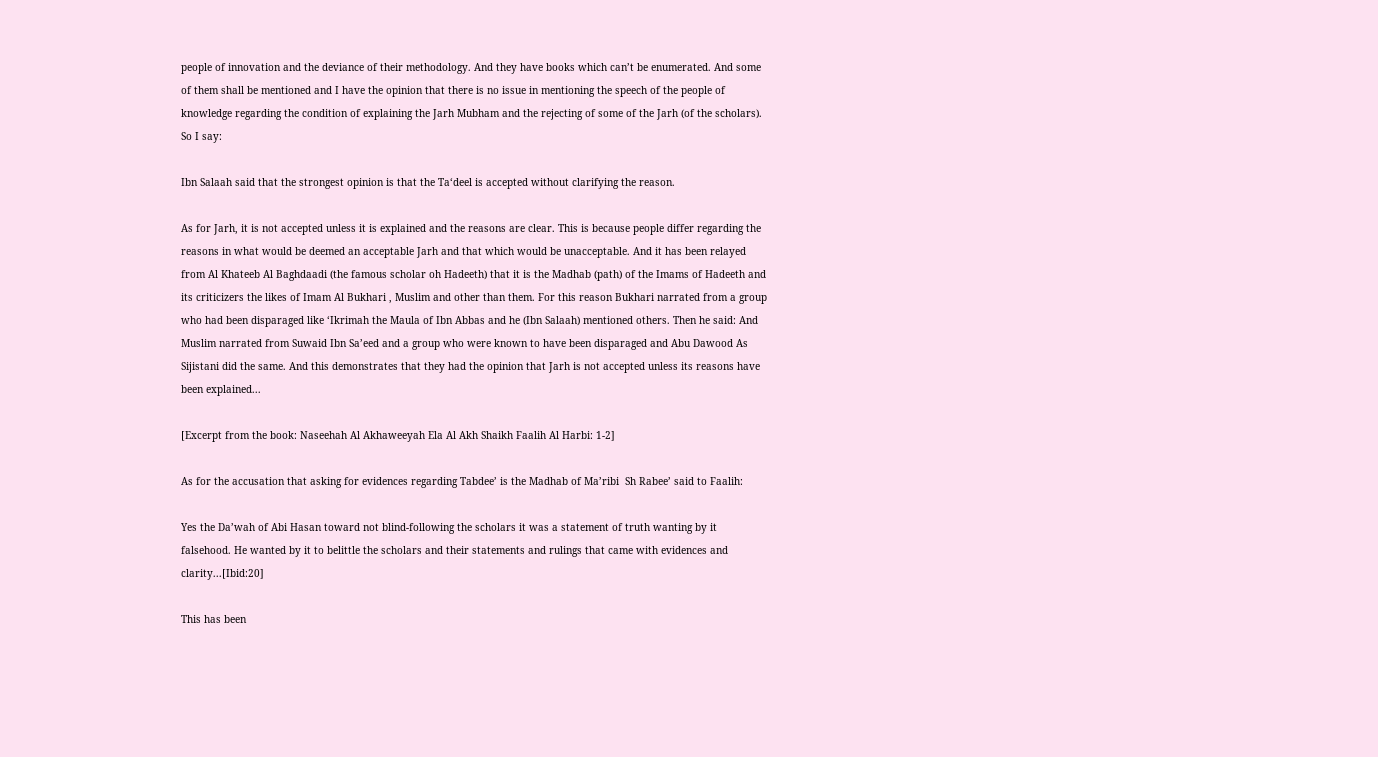people of innovation and the deviance of their methodology. And they have books which can’t be enumerated. And some of them shall be mentioned and I have the opinion that there is no issue in mentioning the speech of the people of knowledge regarding the condition of explaining the Jarh Mubham and the rejecting of some of the Jarh (of the scholars). So I say:

Ibn Salaah said that the strongest opinion is that the Ta‘deel is accepted without clarifying the reason.

As for Jarh, it is not accepted unless it is explained and the reasons are clear. This is because people differ regarding the reasons in what would be deemed an acceptable Jarh and that which would be unacceptable. And it has been relayed from Al Khateeb Al Baghdaadi (the famous scholar oh Hadeeth) that it is the Madhab (path) of the Imams of Hadeeth and its criticizers the likes of Imam Al Bukhari , Muslim and other than them. For this reason Bukhari narrated from a group who had been disparaged like ‘Ikrimah the Maula of Ibn Abbas and he (Ibn Salaah) mentioned others. Then he said: And Muslim narrated from Suwaid Ibn Sa’eed and a group who were known to have been disparaged and Abu Dawood As Sijistani did the same. And this demonstrates that they had the opinion that Jarh is not accepted unless its reasons have been explained...

[Excerpt from the book: Naseehah Al Akhaweeyah Ela Al Akh Shaikh Faalih Al Harbi: 1-2]

As for the accusation that asking for evidences regarding Tabdee’ is the Madhab of Ma’ribi  Sh Rabee’ said to Faalih:

Yes the Da’wah of Abi Hasan toward not blind-following the scholars it was a statement of truth wanting by it falsehood. He wanted by it to belittle the scholars and their statements and rulings that came with evidences and clarity...[Ibid:20]

This has been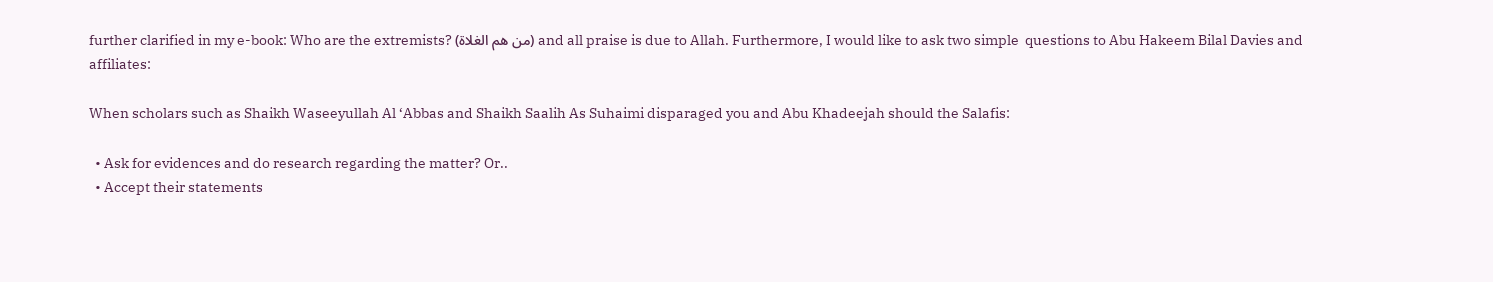further clarified in my e-book: Who are the extremists? (من هم الغلاة) and all praise is due to Allah. Furthermore, I would like to ask two simple  questions to Abu Hakeem Bilal Davies and affiliates:

When scholars such as Shaikh Waseeyullah Al ‘Abbas and Shaikh Saalih As Suhaimi disparaged you and Abu Khadeejah should the Salafis:

  • Ask for evidences and do research regarding the matter? Or..
  • Accept their statements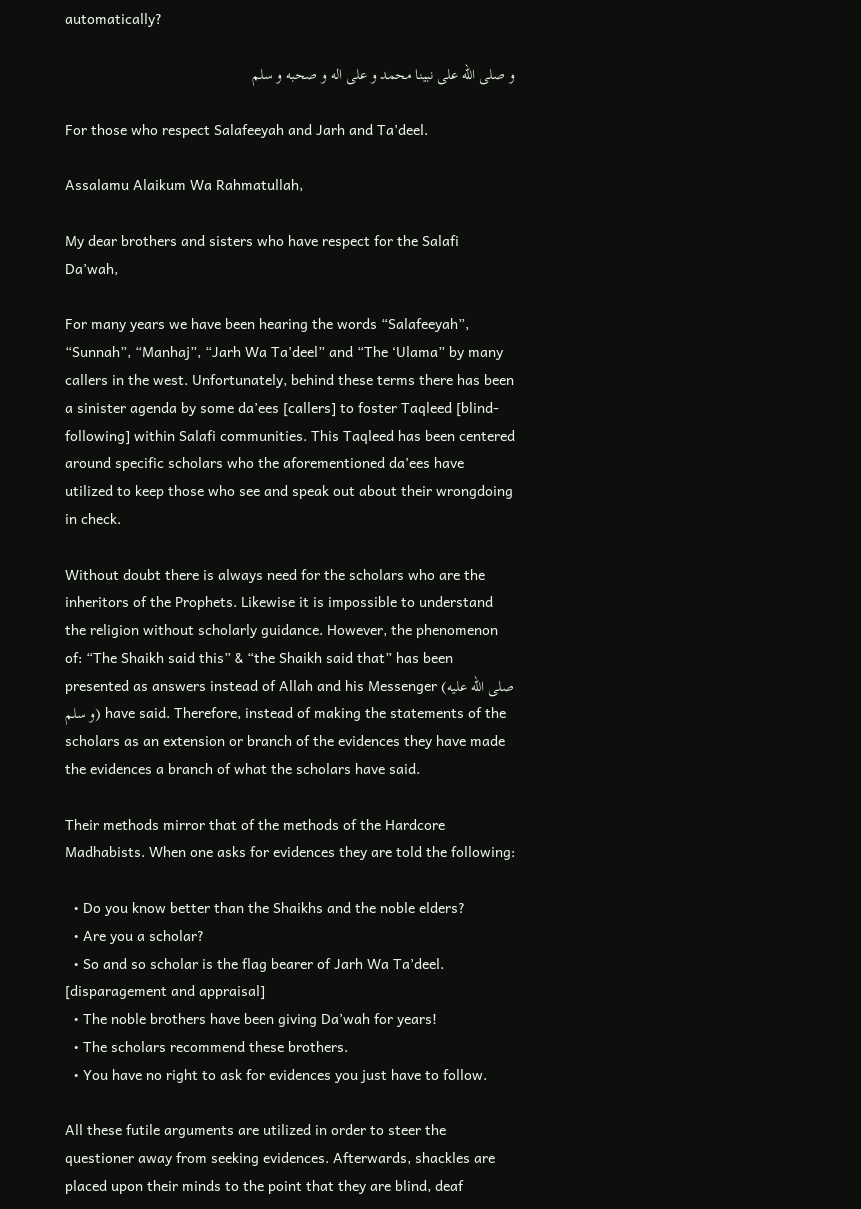automatically?

و صلى الله على نبينا محمد و على اله و صحبه و سلم

For those who respect Salafeeyah and Jarh and Ta’deel.

Assalamu Alaikum Wa Rahmatullah,

My dear brothers and sisters who have respect for the Salafi Da’wah,

For many years we have been hearing the words “Salafeeyah”, “Sunnah”, “Manhaj”, “Jarh Wa Ta’deel” and “The ‘Ulama” by many callers in the west. Unfortunately, behind these terms there has been a sinister agenda by some da’ees [callers] to foster Taqleed [blind-following] within Salafi communities. This Taqleed has been centered around specific scholars who the aforementioned da’ees have utilized to keep those who see and speak out about their wrongdoing in check.

Without doubt there is always need for the scholars who are the inheritors of the Prophets. Likewise it is impossible to understand the religion without scholarly guidance. However, the phenomenon of: “The Shaikh said this” & “the Shaikh said that” has been presented as answers instead of Allah and his Messenger (صلى الله عليه و سلم) have said. Therefore, instead of making the statements of the scholars as an extension or branch of the evidences they have made the evidences a branch of what the scholars have said.

Their methods mirror that of the methods of the Hardcore Madhabists. When one asks for evidences they are told the following:

  • Do you know better than the Shaikhs and the noble elders?
  • Are you a scholar?
  • So and so scholar is the flag bearer of Jarh Wa Ta’deel. [disparagement and appraisal]
  • The noble brothers have been giving Da’wah for years!
  • The scholars recommend these brothers.
  • You have no right to ask for evidences you just have to follow.

All these futile arguments are utilized in order to steer the questioner away from seeking evidences. Afterwards, shackles are placed upon their minds to the point that they are blind, deaf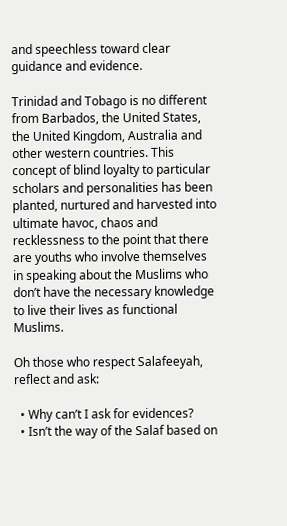and speechless toward clear guidance and evidence.

Trinidad and Tobago is no different from Barbados, the United States, the United Kingdom, Australia and other western countries. This concept of blind loyalty to particular scholars and personalities has been planted, nurtured and harvested into ultimate havoc, chaos and recklessness to the point that there are youths who involve themselves in speaking about the Muslims who don’t have the necessary knowledge to live their lives as functional Muslims.

Oh those who respect Salafeeyah, reflect and ask:

  • Why can’t I ask for evidences?
  • Isn’t the way of the Salaf based on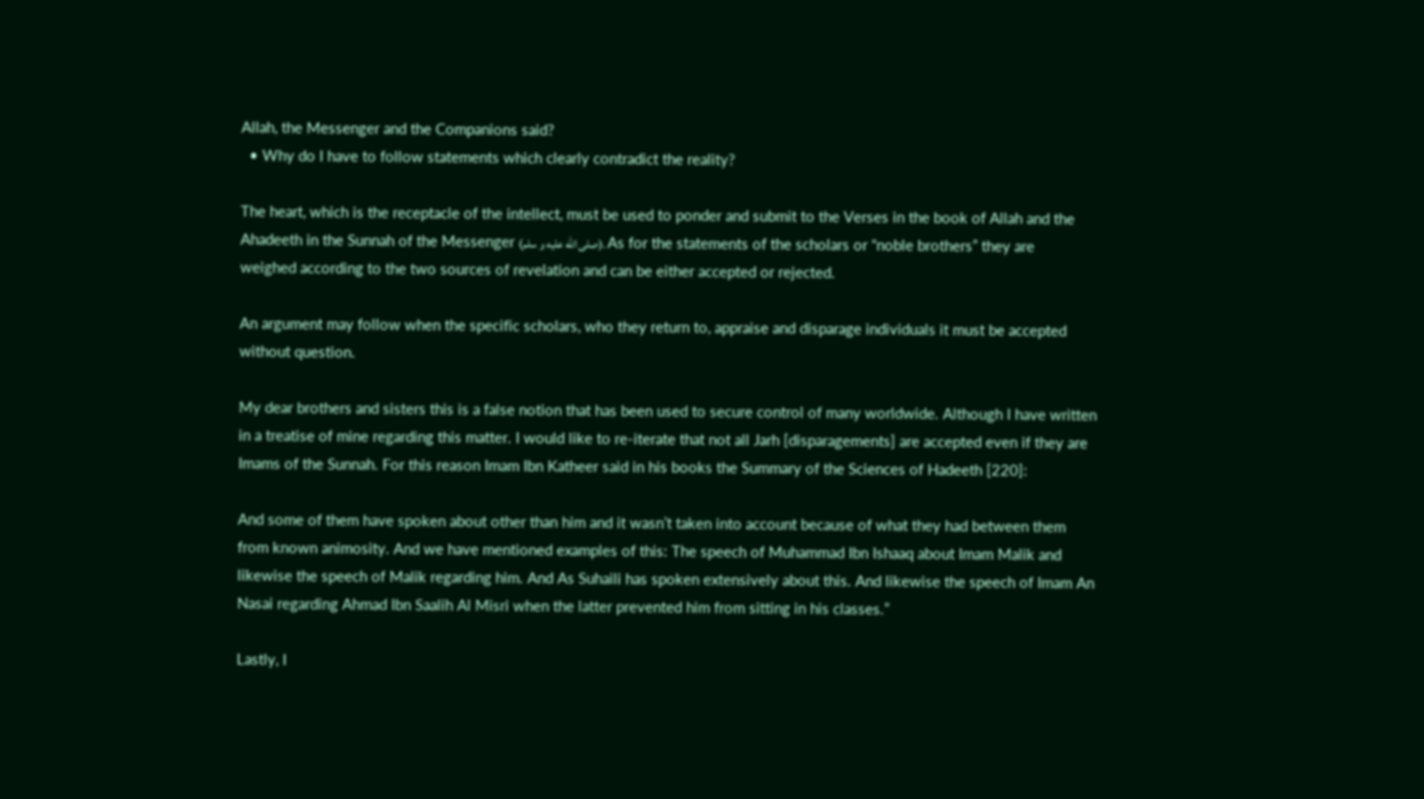Allah, the Messenger and the Companions said?
  • Why do I have to follow statements which clearly contradict the reality?

The heart, which is the receptacle of the intellect, must be used to ponder and submit to the Verses in the book of Allah and the Ahadeeth in the Sunnah of the Messenger (صلى الله عليه و سلم). As for the statements of the scholars or “noble brothers” they are weighed according to the two sources of revelation and can be either accepted or rejected.

An argument may follow when the specific scholars, who they return to, appraise and disparage individuals it must be accepted without question.

My dear brothers and sisters this is a false notion that has been used to secure control of many worldwide. Although I have written in a treatise of mine regarding this matter. I would like to re-iterate that not all Jarh [disparagements] are accepted even if they are Imams of the Sunnah. For this reason Imam Ibn Katheer said in his books the Summary of the Sciences of Hadeeth [220]:

And some of them have spoken about other than him and it wasn’t taken into account because of what they had between them from known animosity. And we have mentioned examples of this: The speech of Muhammad Ibn Ishaaq about Imam Malik and likewise the speech of Malik regarding him. And As Suhaili has spoken extensively about this. And likewise the speech of Imam An Nasai regarding Ahmad Ibn Saalih Al Misri when the latter prevented him from sitting in his classes.”

Lastly, I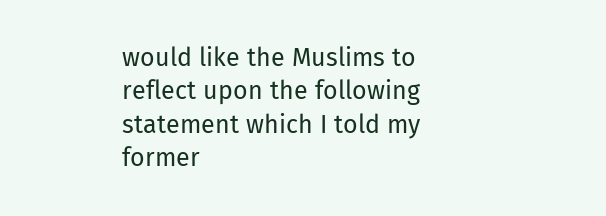would like the Muslims to reflect upon the following statement which I told my former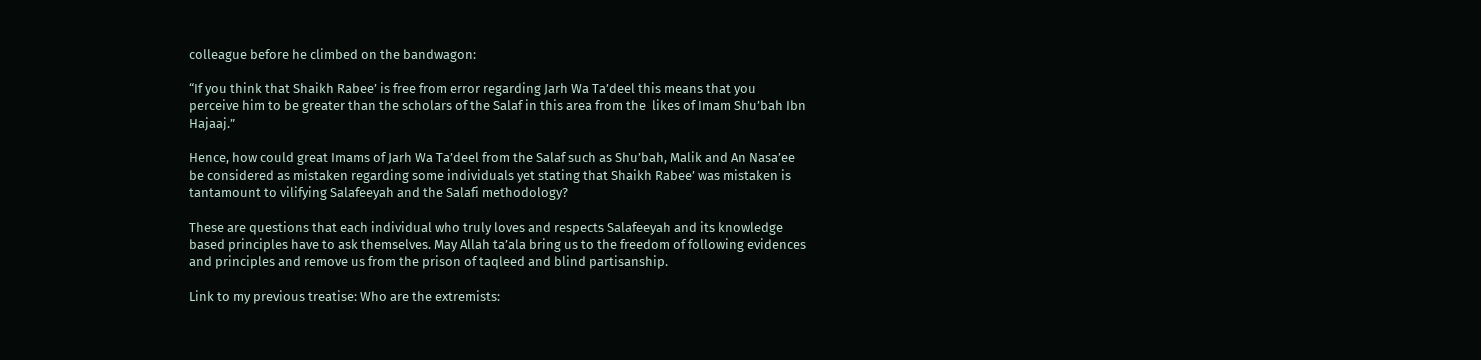colleague before he climbed on the bandwagon:

“If you think that Shaikh Rabee’ is free from error regarding Jarh Wa Ta’deel this means that you perceive him to be greater than the scholars of the Salaf in this area from the  likes of Imam Shu’bah Ibn Hajaaj.”

Hence, how could great Imams of Jarh Wa Ta’deel from the Salaf such as Shu’bah, Malik and An Nasa’ee be considered as mistaken regarding some individuals yet stating that Shaikh Rabee’ was mistaken is tantamount to vilifying Salafeeyah and the Salafi methodology?

These are questions that each individual who truly loves and respects Salafeeyah and its knowledge based principles have to ask themselves. May Allah ta’ala bring us to the freedom of following evidences and principles and remove us from the prison of taqleed and blind partisanship.

Link to my previous treatise: Who are the extremists: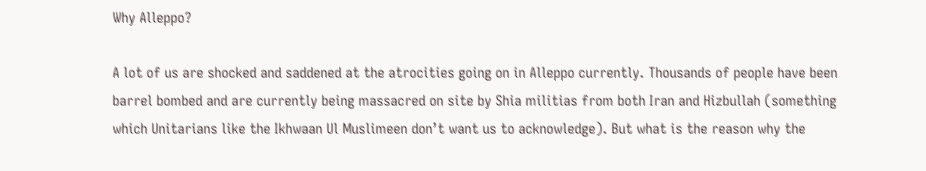Why Alleppo?

A lot of us are shocked and saddened at the atrocities going on in Alleppo currently. Thousands of people have been barrel bombed and are currently being massacred on site by Shia militias from both Iran and Hizbullah (something which Unitarians like the Ikhwaan Ul Muslimeen don’t want us to acknowledge). But what is the reason why the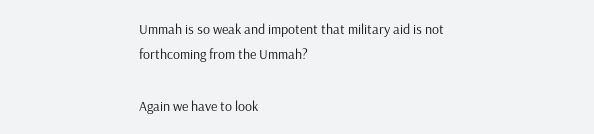Ummah is so weak and impotent that military aid is not forthcoming from the Ummah?

Again we have to look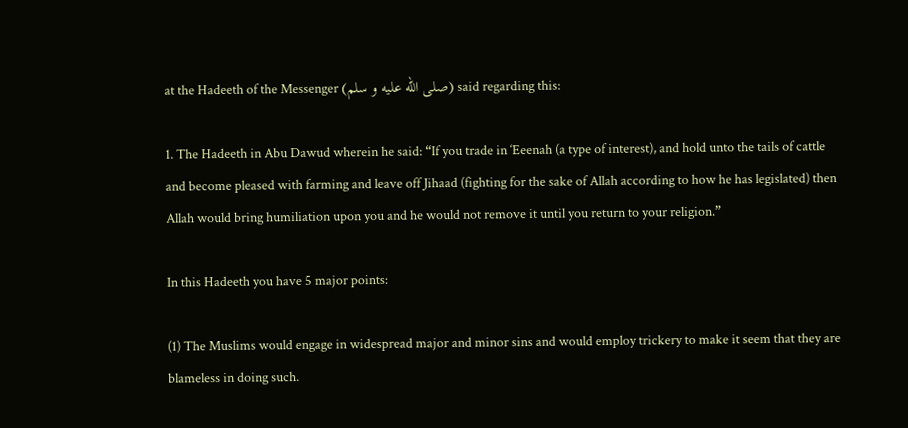at the Hadeeth of the Messenger (صلى الله عليه و سلم) said regarding this:

1. The Hadeeth in Abu Dawud wherein he said: “If you trade in ‘Eeenah (a type of interest), and hold unto the tails of cattle and become pleased with farming and leave off Jihaad (fighting for the sake of Allah according to how he has legislated) then Allah would bring humiliation upon you and he would not remove it until you return to your religion.”

In this Hadeeth you have 5 major points:

(1) The Muslims would engage in widespread major and minor sins and would employ trickery to make it seem that they are blameless in doing such.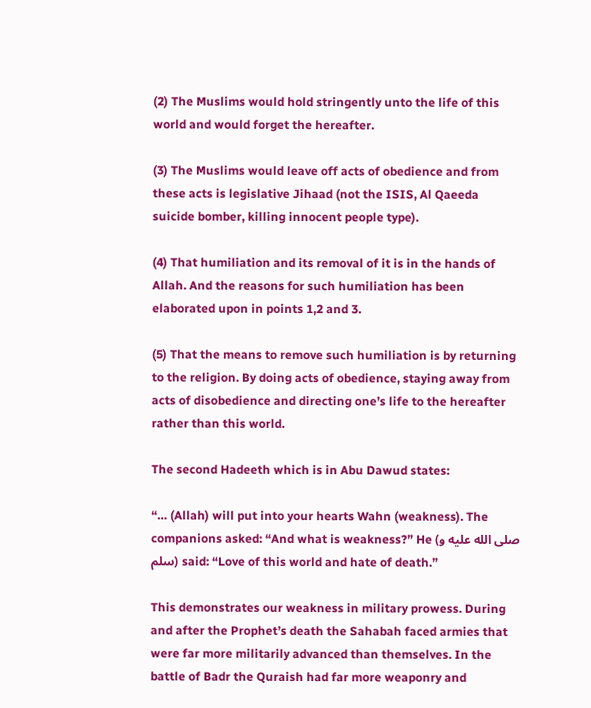(2) The Muslims would hold stringently unto the life of this world and would forget the hereafter.

(3) The Muslims would leave off acts of obedience and from these acts is legislative Jihaad (not the ISIS, Al Qaeeda suicide bomber, killing innocent people type).

(4) That humiliation and its removal of it is in the hands of Allah. And the reasons for such humiliation has been elaborated upon in points 1,2 and 3.

(5) That the means to remove such humiliation is by returning to the religion. By doing acts of obedience, staying away from acts of disobedience and directing one’s life to the hereafter rather than this world.

The second Hadeeth which is in Abu Dawud states:

“… (Allah) will put into your hearts Wahn (weakness). The companions asked: “And what is weakness?” He (صلى الله عليه و سلم) said: “Love of this world and hate of death.”

This demonstrates our weakness in military prowess. During and after the Prophet’s death the Sahabah faced armies that were far more militarily advanced than themselves. In the battle of Badr the Quraish had far more weaponry and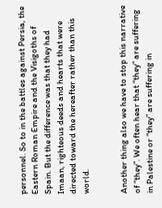personnel. So to in the battles against Persia, the Eastern Roman Empire and the Visigoths of Spain. But the difference was that they had Imaan, righteous deeds and hearts that were directed toward the hereafter rather than this world.


Another thing also we have to stop this narrative of “they”. We often hear that “they” are suffering in Palestine or “they” are suffering in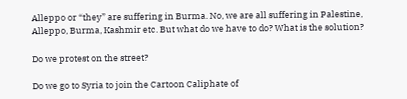Alleppo or “they” are suffering in Burma. No, we are all suffering in Palestine, Alleppo, Burma, Kashmir etc. But what do we have to do? What is the solution?

Do we protest on the street?

Do we go to Syria to join the Cartoon Caliphate of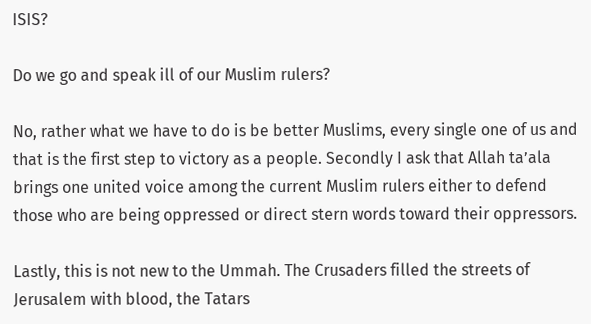ISIS?

Do we go and speak ill of our Muslim rulers?

No, rather what we have to do is be better Muslims, every single one of us and that is the first step to victory as a people. Secondly I ask that Allah ta’ala brings one united voice among the current Muslim rulers either to defend those who are being oppressed or direct stern words toward their oppressors.

Lastly, this is not new to the Ummah. The Crusaders filled the streets of Jerusalem with blood, the Tatars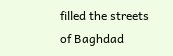filled the streets of Baghdad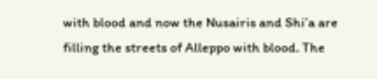with blood and now the Nusairis and Shi’a are filling the streets of Alleppo with blood. The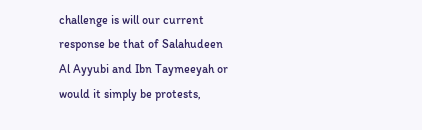challenge is will our current response be that of Salahudeen Al Ayyubi and Ibn Taymeeyah or would it simply be protests,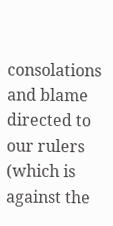consolations and blame directed to our rulers (which is against the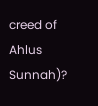creed of Ahlus Sunnah)?